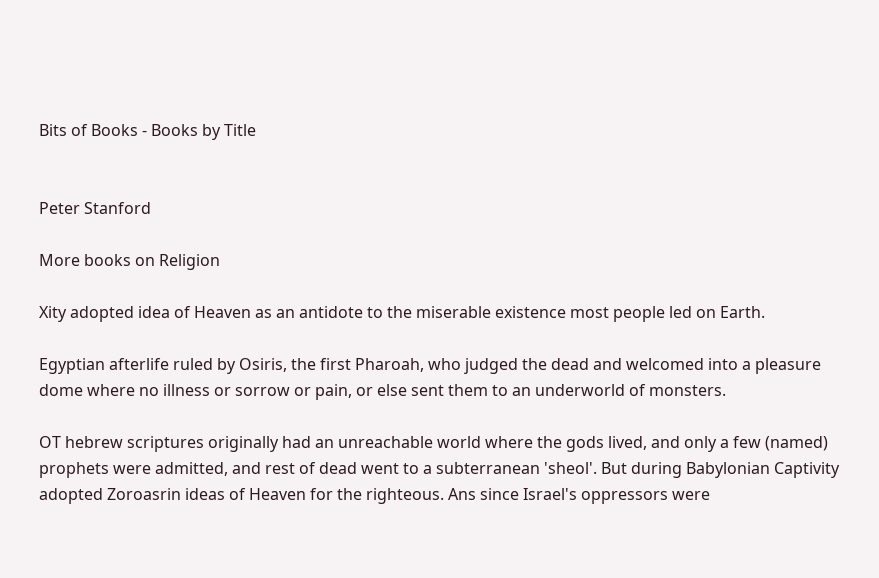Bits of Books - Books by Title


Peter Stanford

More books on Religion

Xity adopted idea of Heaven as an antidote to the miserable existence most people led on Earth.

Egyptian afterlife ruled by Osiris, the first Pharoah, who judged the dead and welcomed into a pleasure dome where no illness or sorrow or pain, or else sent them to an underworld of monsters.

OT hebrew scriptures originally had an unreachable world where the gods lived, and only a few (named) prophets were admitted, and rest of dead went to a subterranean 'sheol'. But during Babylonian Captivity adopted Zoroasrin ideas of Heaven for the righteous. Ans since Israel's oppressors were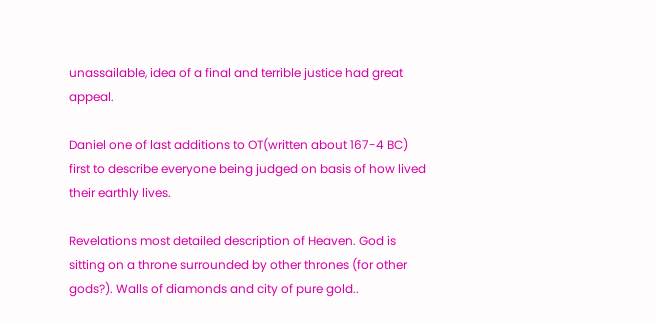unassailable, idea of a final and terrible justice had great appeal.

Daniel one of last additions to OT(written about 167-4 BC) first to describe everyone being judged on basis of how lived their earthly lives.

Revelations most detailed description of Heaven. God is sitting on a throne surrounded by other thrones (for other gods?). Walls of diamonds and city of pure gold..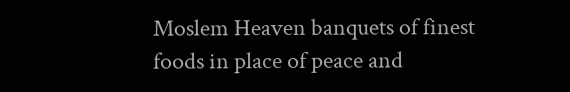Moslem Heaven banquets of finest foods in place of peace and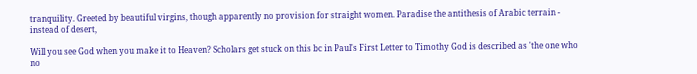tranquility. Greeted by beautiful virgins, though apparently no provision for straight women. Paradise the antithesis of Arabic terrain - instead of desert,

Will you see God when you make it to Heaven? Scholars get stuck on this bc in Paul's First Letter to Timothy God is described as 'the one who no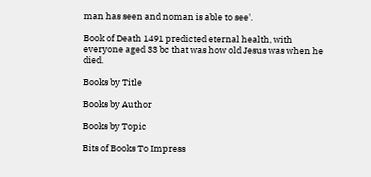man has seen and noman is able to see'.

Book of Death 1491 predicted eternal health, with everyone aged 33 bc that was how old Jesus was when he died.

Books by Title

Books by Author

Books by Topic

Bits of Books To Impress